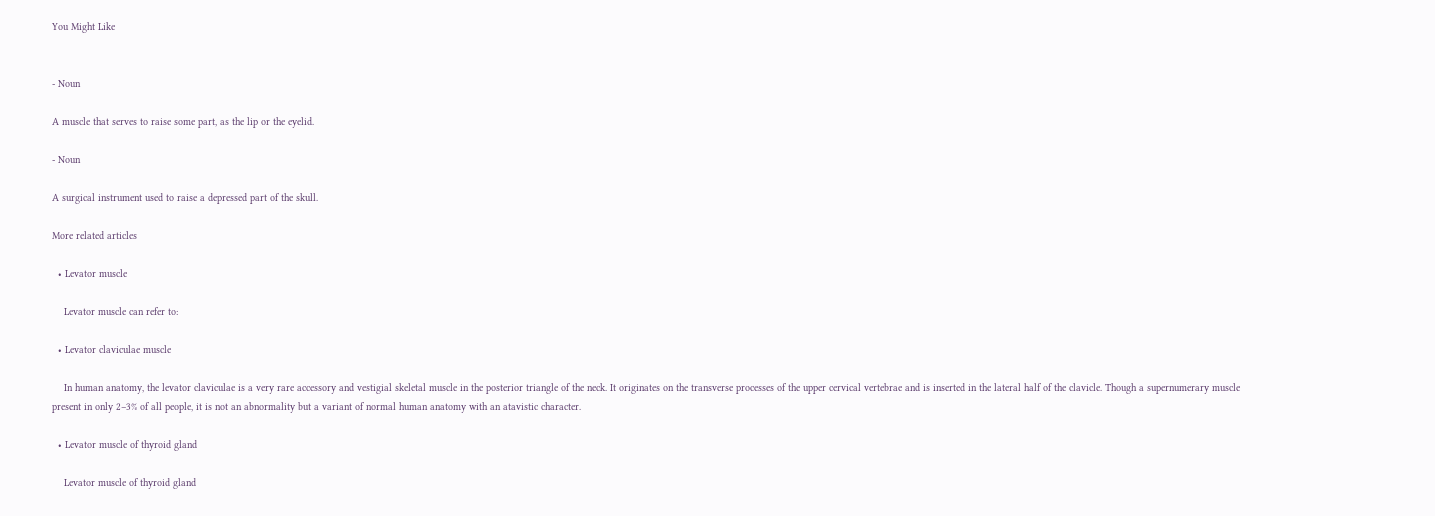You Might Like


- Noun

A muscle that serves to raise some part, as the lip or the eyelid.

- Noun

A surgical instrument used to raise a depressed part of the skull.

More related articles

  • Levator muscle

    Levator muscle can refer to:

  • Levator claviculae muscle

    In human anatomy, the levator claviculae is a very rare accessory and vestigial skeletal muscle in the posterior triangle of the neck. It originates on the transverse processes of the upper cervical vertebrae and is inserted in the lateral half of the clavicle. Though a supernumerary muscle present in only 2–3% of all people, it is not an abnormality but a variant of normal human anatomy with an atavistic character.

  • Levator muscle of thyroid gland

    Levator muscle of thyroid gland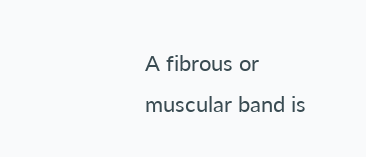A fibrous or muscular band is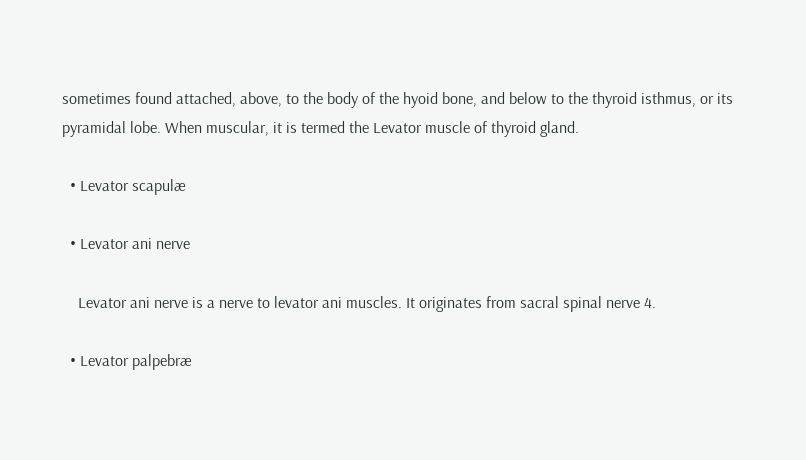sometimes found attached, above, to the body of the hyoid bone, and below to the thyroid isthmus, or its pyramidal lobe. When muscular, it is termed the Levator muscle of thyroid gland.

  • Levator scapulæ

  • Levator ani nerve

    Levator ani nerve is a nerve to levator ani muscles. It originates from sacral spinal nerve 4.

  • Levator palpebræ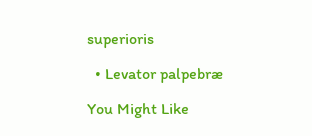superioris

  • Levator palpebræ

You Might Like